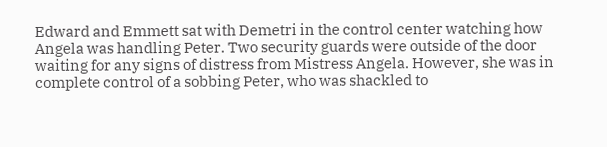Edward and Emmett sat with Demetri in the control center watching how Angela was handling Peter. Two security guards were outside of the door waiting for any signs of distress from Mistress Angela. However, she was in complete control of a sobbing Peter, who was shackled to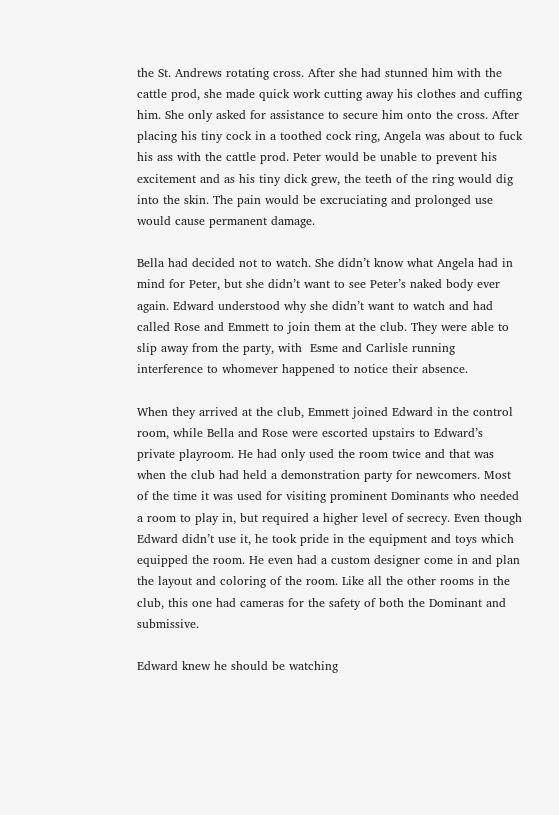the St. Andrews rotating cross. After she had stunned him with the cattle prod, she made quick work cutting away his clothes and cuffing him. She only asked for assistance to secure him onto the cross. After placing his tiny cock in a toothed cock ring, Angela was about to fuck his ass with the cattle prod. Peter would be unable to prevent his excitement and as his tiny dick grew, the teeth of the ring would dig into the skin. The pain would be excruciating and prolonged use would cause permanent damage.

Bella had decided not to watch. She didn’t know what Angela had in mind for Peter, but she didn’t want to see Peter’s naked body ever again. Edward understood why she didn’t want to watch and had called Rose and Emmett to join them at the club. They were able to slip away from the party, with  Esme and Carlisle running interference to whomever happened to notice their absence.

When they arrived at the club, Emmett joined Edward in the control room, while Bella and Rose were escorted upstairs to Edward’s private playroom. He had only used the room twice and that was when the club had held a demonstration party for newcomers. Most of the time it was used for visiting prominent Dominants who needed a room to play in, but required a higher level of secrecy. Even though Edward didn’t use it, he took pride in the equipment and toys which equipped the room. He even had a custom designer come in and plan the layout and coloring of the room. Like all the other rooms in the club, this one had cameras for the safety of both the Dominant and submissive.

Edward knew he should be watching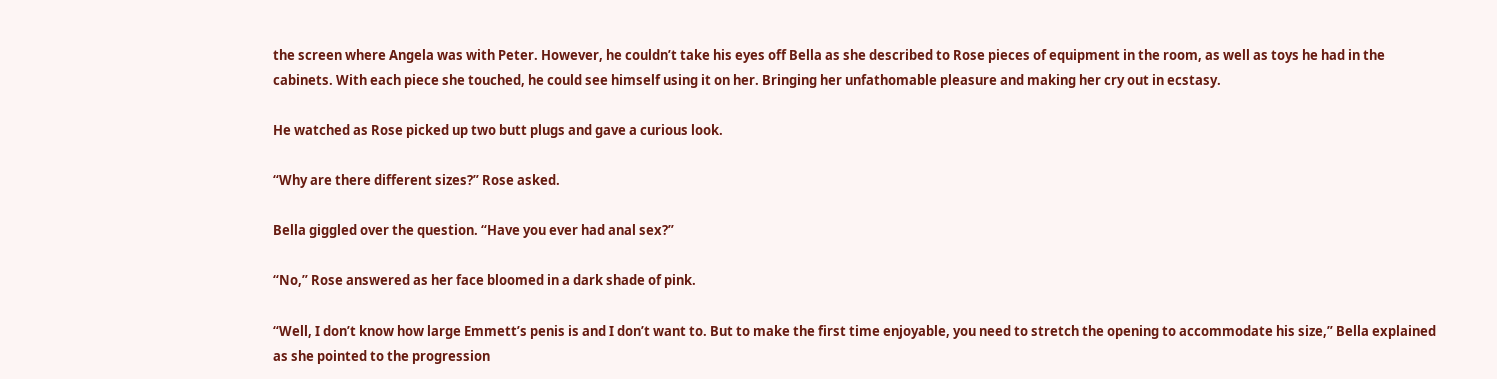the screen where Angela was with Peter. However, he couldn’t take his eyes off Bella as she described to Rose pieces of equipment in the room, as well as toys he had in the cabinets. With each piece she touched, he could see himself using it on her. Bringing her unfathomable pleasure and making her cry out in ecstasy.

He watched as Rose picked up two butt plugs and gave a curious look.

“Why are there different sizes?” Rose asked.

Bella giggled over the question. “Have you ever had anal sex?”

“No,” Rose answered as her face bloomed in a dark shade of pink.

“Well, I don’t know how large Emmett’s penis is and I don’t want to. But to make the first time enjoyable, you need to stretch the opening to accommodate his size,” Bella explained as she pointed to the progression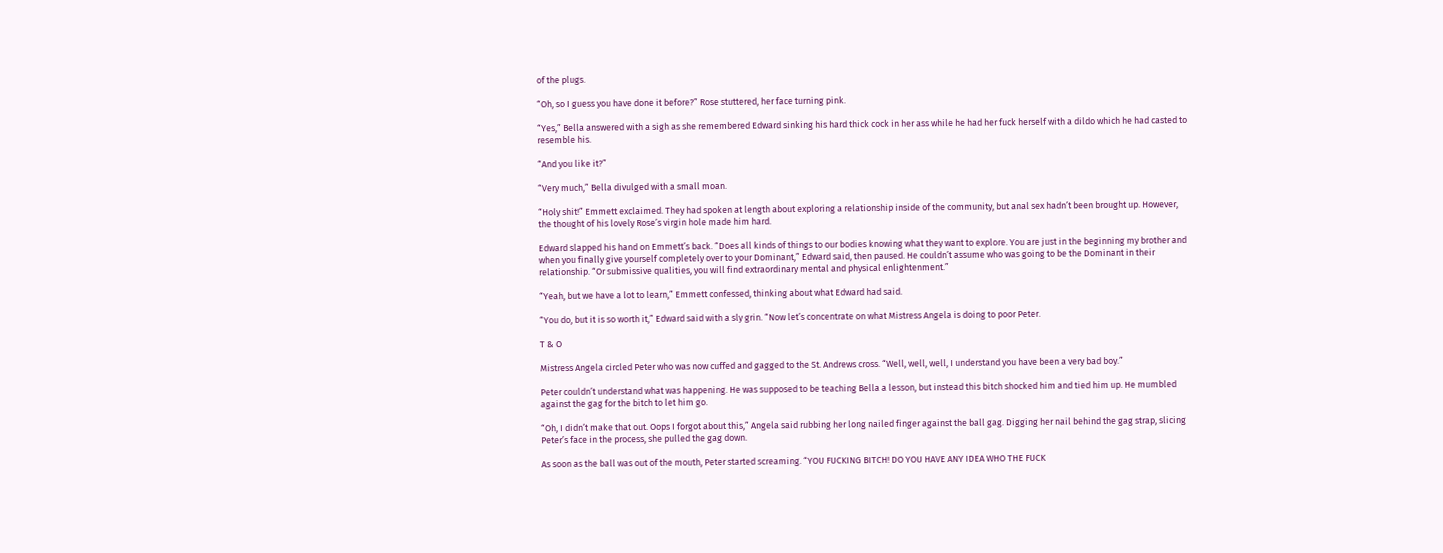of the plugs.

“Oh, so I guess you have done it before?” Rose stuttered, her face turning pink.

“Yes,” Bella answered with a sigh as she remembered Edward sinking his hard thick cock in her ass while he had her fuck herself with a dildo which he had casted to resemble his.

“And you like it?”

“Very much,” Bella divulged with a small moan.

“Holy shit!” Emmett exclaimed. They had spoken at length about exploring a relationship inside of the community, but anal sex hadn’t been brought up. However, the thought of his lovely Rose’s virgin hole made him hard.

Edward slapped his hand on Emmett’s back. “Does all kinds of things to our bodies knowing what they want to explore. You are just in the beginning my brother and when you finally give yourself completely over to your Dominant,” Edward said, then paused. He couldn’t assume who was going to be the Dominant in their relationship. “Or submissive qualities, you will find extraordinary mental and physical enlightenment.”

“Yeah, but we have a lot to learn,” Emmett confessed, thinking about what Edward had said.

“You do, but it is so worth it,” Edward said with a sly grin. “Now let’s concentrate on what Mistress Angela is doing to poor Peter.

T & O

Mistress Angela circled Peter who was now cuffed and gagged to the St. Andrews cross. “Well, well, well, I understand you have been a very bad boy.”

Peter couldn’t understand what was happening. He was supposed to be teaching Bella a lesson, but instead this bitch shocked him and tied him up. He mumbled against the gag for the bitch to let him go.

“Oh, I didn’t make that out. Oops I forgot about this,” Angela said rubbing her long nailed finger against the ball gag. Digging her nail behind the gag strap, slicing Peter’s face in the process, she pulled the gag down.

As soon as the ball was out of the mouth, Peter started screaming. “YOU FUCKING BITCH! DO YOU HAVE ANY IDEA WHO THE FUCK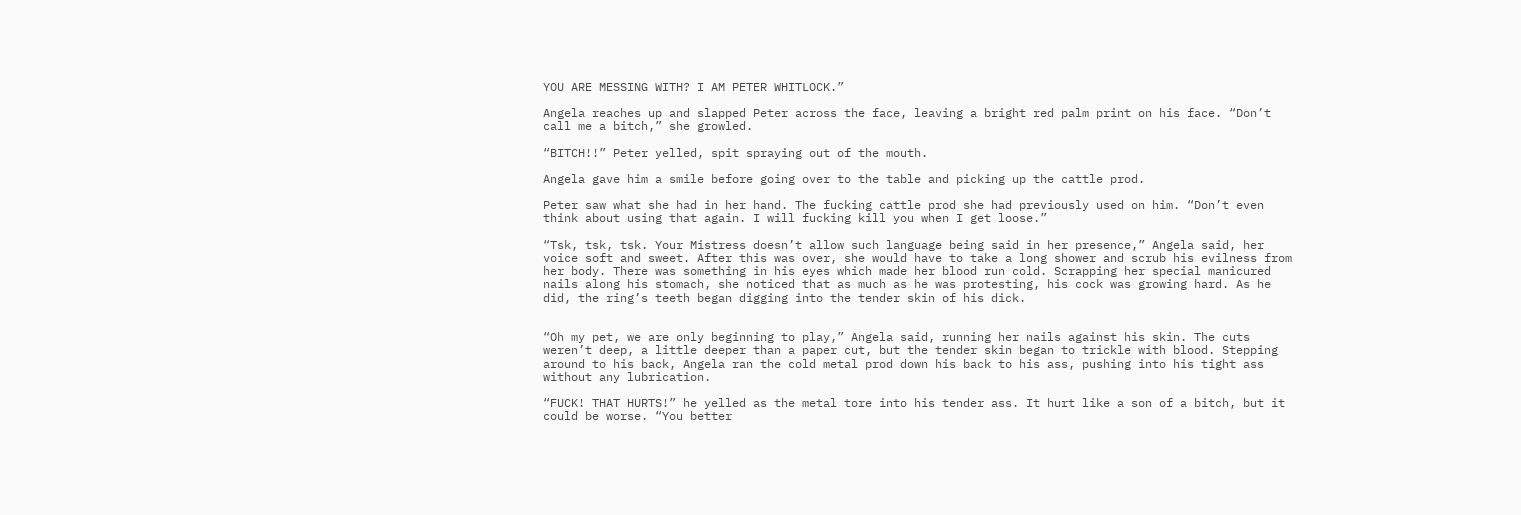YOU ARE MESSING WITH? I AM PETER WHITLOCK.”

Angela reaches up and slapped Peter across the face, leaving a bright red palm print on his face. “Don’t call me a bitch,” she growled.

“BITCH!!” Peter yelled, spit spraying out of the mouth.

Angela gave him a smile before going over to the table and picking up the cattle prod.

Peter saw what she had in her hand. The fucking cattle prod she had previously used on him. “Don’t even think about using that again. I will fucking kill you when I get loose.”

“Tsk, tsk, tsk. Your Mistress doesn’t allow such language being said in her presence,” Angela said, her voice soft and sweet. After this was over, she would have to take a long shower and scrub his evilness from her body. There was something in his eyes which made her blood run cold. Scrapping her special manicured nails along his stomach, she noticed that as much as he was protesting, his cock was growing hard. As he did, the ring’s teeth began digging into the tender skin of his dick.


“Oh my pet, we are only beginning to play,” Angela said, running her nails against his skin. The cuts weren’t deep, a little deeper than a paper cut, but the tender skin began to trickle with blood. Stepping around to his back, Angela ran the cold metal prod down his back to his ass, pushing into his tight ass without any lubrication.

“FUCK! THAT HURTS!” he yelled as the metal tore into his tender ass. It hurt like a son of a bitch, but it could be worse. “You better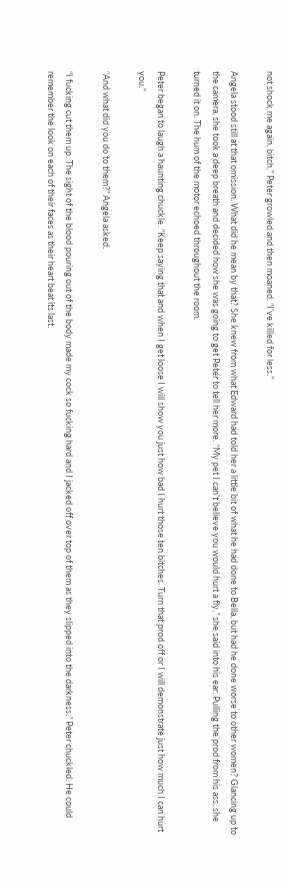not shock me again, bitch,” Peter growled and then moaned. “I’ve killed for less.”

Angela stood still at that omission. What did he mean by that? She knew from what Edward had told her a little bit of what he had done to Bella, but had he done worse to other women? Glancing up to the camera, she took a deep breath and decided how she was going to get Peter to tell her more. “My pet I can’t believe you would hurt a fly,” she said into his ear. Pulling the prod from his ass, she turned it on. The hum of the motor echoed throughout the room.

Peter began to laugh a haunting chuckle. “Keep saying that and when I get loose I will show you just how bad I hurt those ten bitches. Turn that prod off or I will demonstrate just how much I can hurt you.”

“And what did you do to them?” Angela asked.

“I fucking cut them up. The sight of the blood pouring out of the body made my cock so fucking hard and I jacked off over top of them as they slipped into the darkness,” Peter chuckled. He could remember the look on each of their faces as their heart beat its last.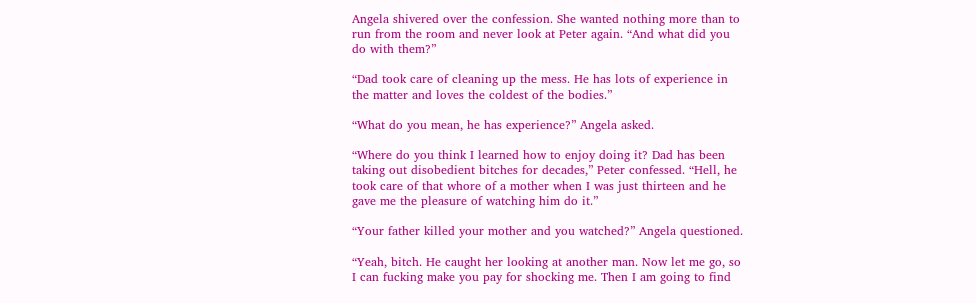Angela shivered over the confession. She wanted nothing more than to run from the room and never look at Peter again. “And what did you do with them?”

“Dad took care of cleaning up the mess. He has lots of experience in the matter and loves the coldest of the bodies.”

“What do you mean, he has experience?” Angela asked.

“Where do you think I learned how to enjoy doing it? Dad has been taking out disobedient bitches for decades,” Peter confessed. “Hell, he took care of that whore of a mother when I was just thirteen and he gave me the pleasure of watching him do it.”

“Your father killed your mother and you watched?” Angela questioned.

“Yeah, bitch. He caught her looking at another man. Now let me go, so I can fucking make you pay for shocking me. Then I am going to find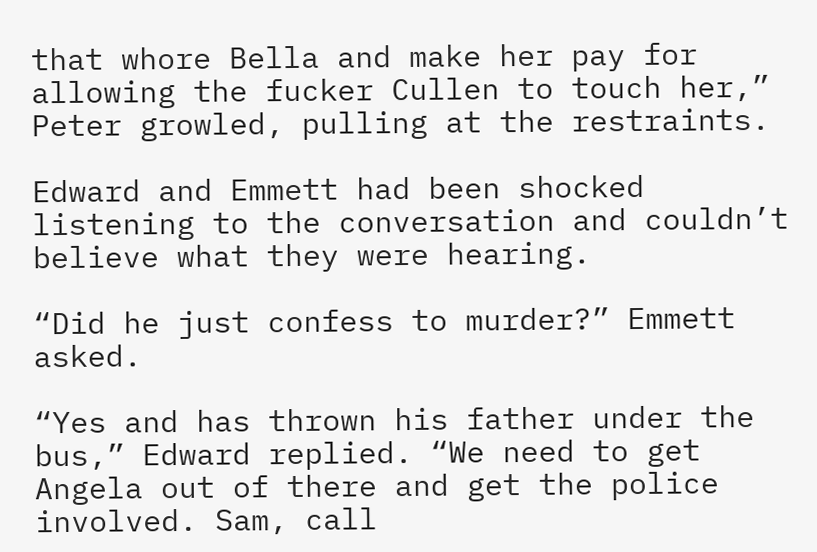that whore Bella and make her pay for allowing the fucker Cullen to touch her,” Peter growled, pulling at the restraints.

Edward and Emmett had been shocked listening to the conversation and couldn’t believe what they were hearing.

“Did he just confess to murder?” Emmett asked.

“Yes and has thrown his father under the bus,” Edward replied. “We need to get Angela out of there and get the police involved. Sam, call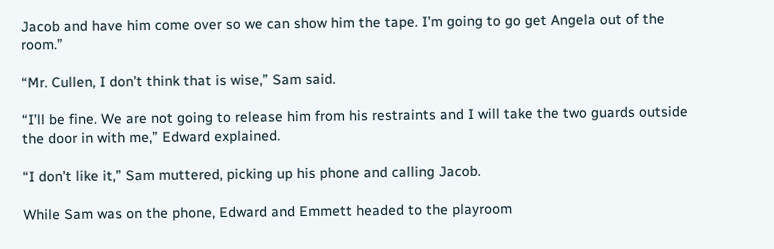Jacob and have him come over so we can show him the tape. I’m going to go get Angela out of the room.”

“Mr. Cullen, I don’t think that is wise,” Sam said.

“I’ll be fine. We are not going to release him from his restraints and I will take the two guards outside the door in with me,” Edward explained.

“I don’t like it,” Sam muttered, picking up his phone and calling Jacob.

While Sam was on the phone, Edward and Emmett headed to the playroom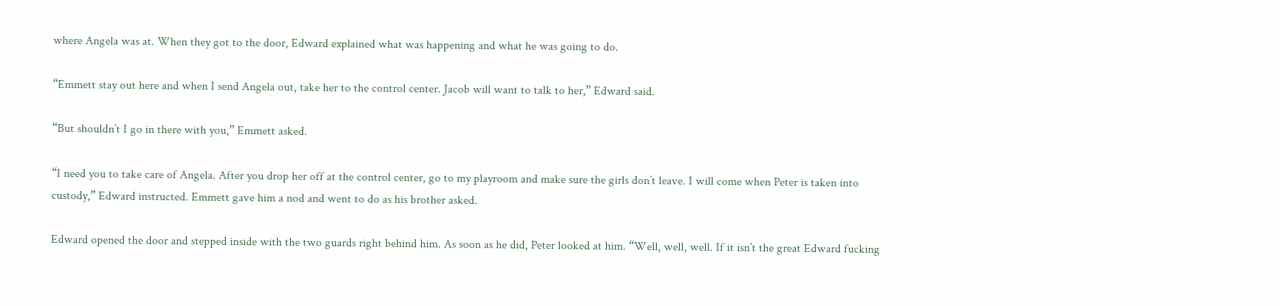where Angela was at. When they got to the door, Edward explained what was happening and what he was going to do.

“Emmett stay out here and when I send Angela out, take her to the control center. Jacob will want to talk to her,” Edward said.

“But shouldn’t I go in there with you,” Emmett asked.

“I need you to take care of Angela. After you drop her off at the control center, go to my playroom and make sure the girls don’t leave. I will come when Peter is taken into custody,” Edward instructed. Emmett gave him a nod and went to do as his brother asked.

Edward opened the door and stepped inside with the two guards right behind him. As soon as he did, Peter looked at him. “Well, well, well. If it isn’t the great Edward fucking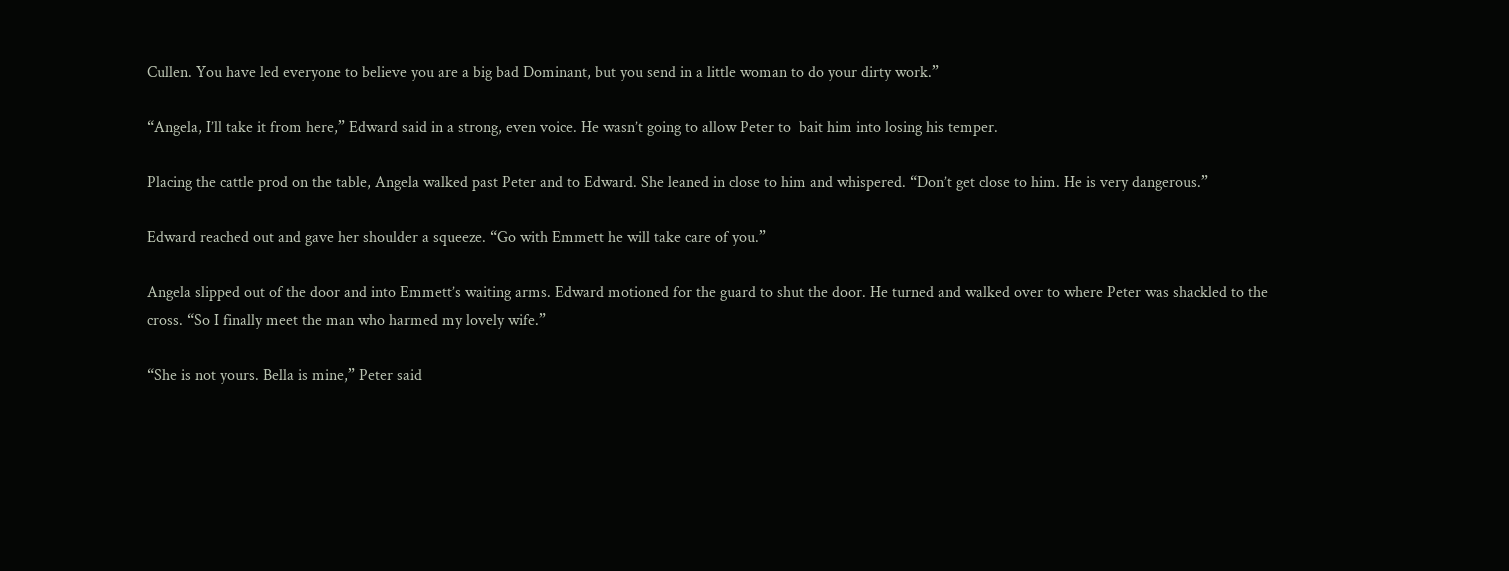Cullen. You have led everyone to believe you are a big bad Dominant, but you send in a little woman to do your dirty work.”

“Angela, I’ll take it from here,” Edward said in a strong, even voice. He wasn’t going to allow Peter to  bait him into losing his temper.

Placing the cattle prod on the table, Angela walked past Peter and to Edward. She leaned in close to him and whispered. “Don’t get close to him. He is very dangerous.”

Edward reached out and gave her shoulder a squeeze. “Go with Emmett he will take care of you.”

Angela slipped out of the door and into Emmett’s waiting arms. Edward motioned for the guard to shut the door. He turned and walked over to where Peter was shackled to the cross. “So I finally meet the man who harmed my lovely wife.”

“She is not yours. Bella is mine,” Peter said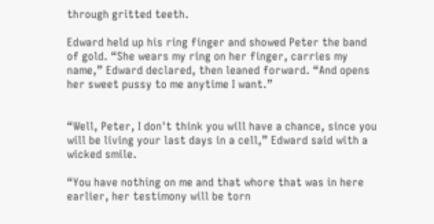through gritted teeth.

Edward held up his ring finger and showed Peter the band of gold. “She wears my ring on her finger, carries my name,” Edward declared, then leaned forward. “And opens her sweet pussy to me anytime I want.”


“Well, Peter, I don't think you will have a chance, since you will be living your last days in a cell,” Edward said with a wicked smile.

“You have nothing on me and that whore that was in here earlier, her testimony will be torn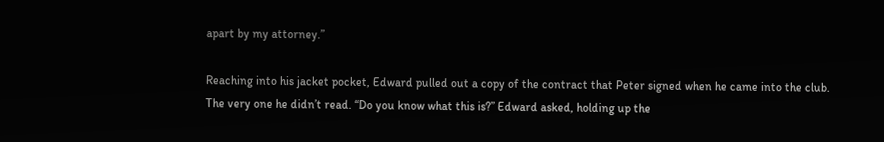apart by my attorney.”

Reaching into his jacket pocket, Edward pulled out a copy of the contract that Peter signed when he came into the club. The very one he didn’t read. “Do you know what this is?” Edward asked, holding up the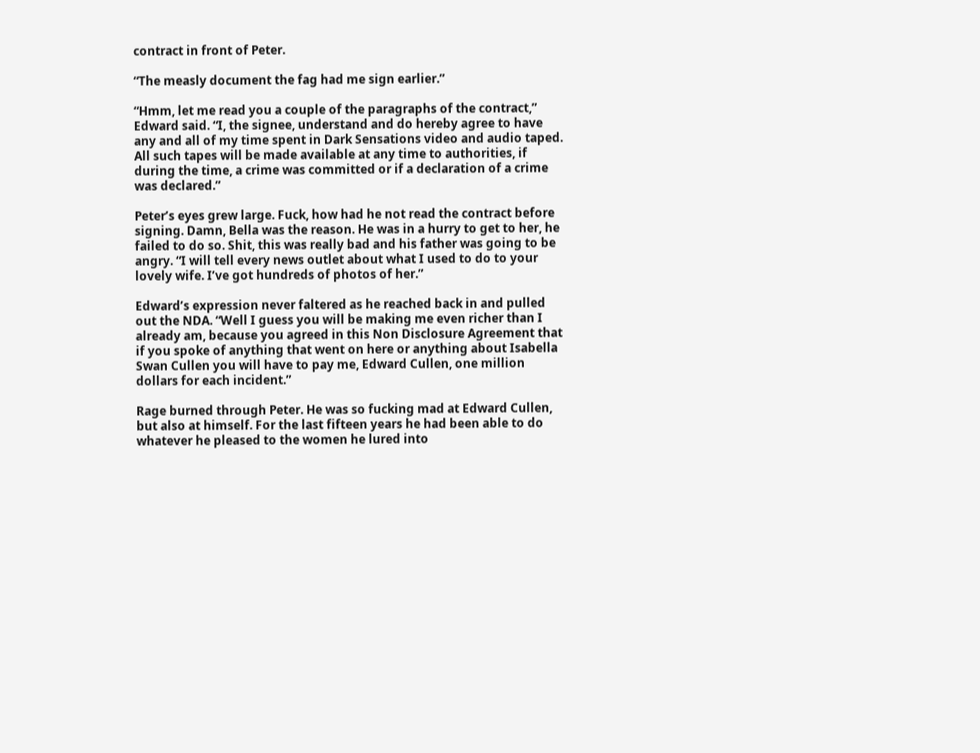contract in front of Peter.

“The measly document the fag had me sign earlier.”

“Hmm, let me read you a couple of the paragraphs of the contract,” Edward said. “I, the signee, understand and do hereby agree to have any and all of my time spent in Dark Sensations video and audio taped. All such tapes will be made available at any time to authorities, if during the time, a crime was committed or if a declaration of a crime was declared.”

Peter’s eyes grew large. Fuck, how had he not read the contract before signing. Damn, Bella was the reason. He was in a hurry to get to her, he failed to do so. Shit, this was really bad and his father was going to be angry. “I will tell every news outlet about what I used to do to your lovely wife. I’ve got hundreds of photos of her.”

Edward’s expression never faltered as he reached back in and pulled out the NDA. “Well I guess you will be making me even richer than I already am, because you agreed in this Non Disclosure Agreement that if you spoke of anything that went on here or anything about Isabella Swan Cullen you will have to pay me, Edward Cullen, one million dollars for each incident.”

Rage burned through Peter. He was so fucking mad at Edward Cullen, but also at himself. For the last fifteen years he had been able to do whatever he pleased to the women he lured into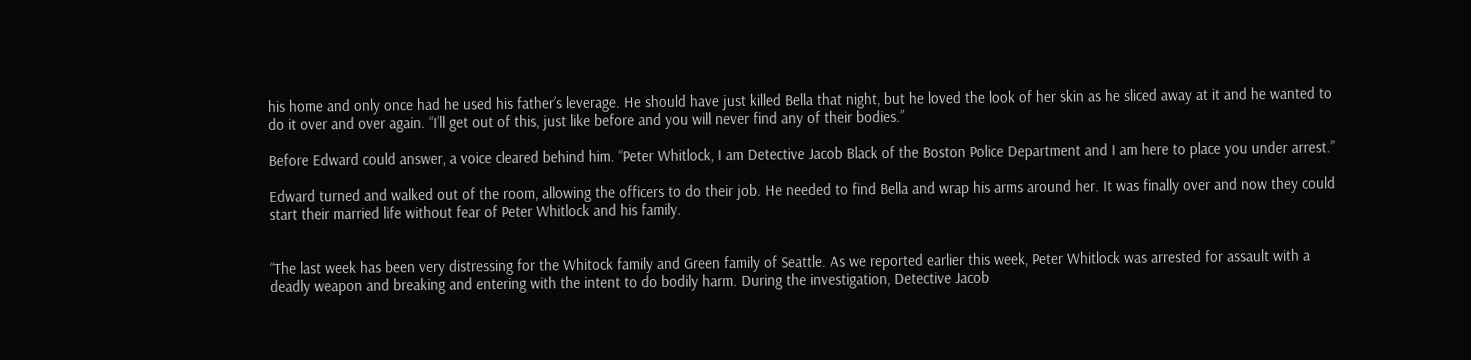his home and only once had he used his father’s leverage. He should have just killed Bella that night, but he loved the look of her skin as he sliced away at it and he wanted to do it over and over again. “I’ll get out of this, just like before and you will never find any of their bodies.”

Before Edward could answer, a voice cleared behind him. “Peter Whitlock, I am Detective Jacob Black of the Boston Police Department and I am here to place you under arrest.”

Edward turned and walked out of the room, allowing the officers to do their job. He needed to find Bella and wrap his arms around her. It was finally over and now they could start their married life without fear of Peter Whitlock and his family.


“The last week has been very distressing for the Whitock family and Green family of Seattle. As we reported earlier this week, Peter Whitlock was arrested for assault with a deadly weapon and breaking and entering with the intent to do bodily harm. During the investigation, Detective Jacob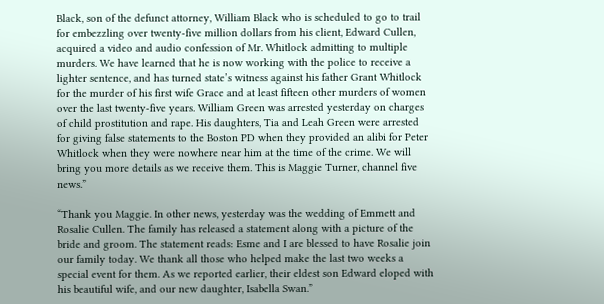Black, son of the defunct attorney, William Black who is scheduled to go to trail for embezzling over twenty-five million dollars from his client, Edward Cullen, acquired a video and audio confession of Mr. Whitlock admitting to multiple murders. We have learned that he is now working with the police to receive a lighter sentence, and has turned state’s witness against his father Grant Whitlock for the murder of his first wife Grace and at least fifteen other murders of women over the last twenty-five years. William Green was arrested yesterday on charges of child prostitution and rape. His daughters, Tia and Leah Green were arrested for giving false statements to the Boston PD when they provided an alibi for Peter Whitlock when they were nowhere near him at the time of the crime. We will bring you more details as we receive them. This is Maggie Turner, channel five news.”

“Thank you Maggie. In other news, yesterday was the wedding of Emmett and Rosalie Cullen. The family has released a statement along with a picture of the bride and groom. The statement reads: Esme and I are blessed to have Rosalie join our family today. We thank all those who helped make the last two weeks a special event for them. As we reported earlier, their eldest son Edward eloped with his beautiful wife, and our new daughter, Isabella Swan.”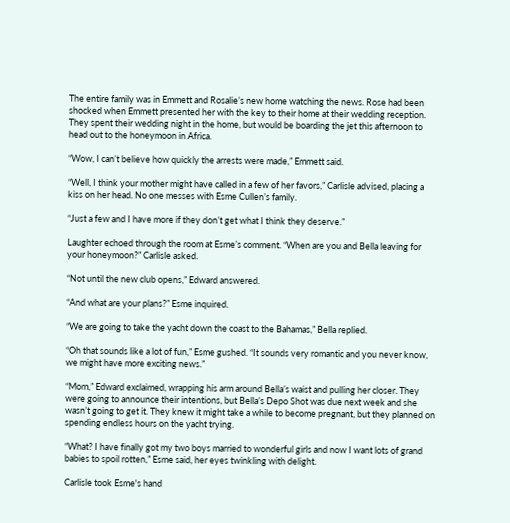The entire family was in Emmett and Rosalie’s new home watching the news. Rose had been shocked when Emmett presented her with the key to their home at their wedding reception. They spent their wedding night in the home, but would be boarding the jet this afternoon to head out to the honeymoon in Africa.

“Wow, I can’t believe how quickly the arrests were made,” Emmett said.

“Well, I think your mother might have called in a few of her favors,” Carlisle advised, placing a kiss on her head. No one messes with Esme Cullen’s family.

“Just a few and I have more if they don’t get what I think they deserve.”

Laughter echoed through the room at Esme’s comment. “When are you and Bella leaving for your honeymoon?” Carlisle asked.

“Not until the new club opens,” Edward answered.

“And what are your plans?” Esme inquired.

“We are going to take the yacht down the coast to the Bahamas,” Bella replied.

“Oh that sounds like a lot of fun,” Esme gushed. “It sounds very romantic and you never know, we might have more exciting news.”

“Mom,” Edward exclaimed, wrapping his arm around Bella’s waist and pulling her closer. They were going to announce their intentions, but Bella’s Depo Shot was due next week and she wasn’t going to get it. They knew it might take a while to become pregnant, but they planned on spending endless hours on the yacht trying.

“What? I have finally got my two boys married to wonderful girls and now I want lots of grand babies to spoil rotten,” Esme said, her eyes twinkling with delight.

Carlisle took Esme's hand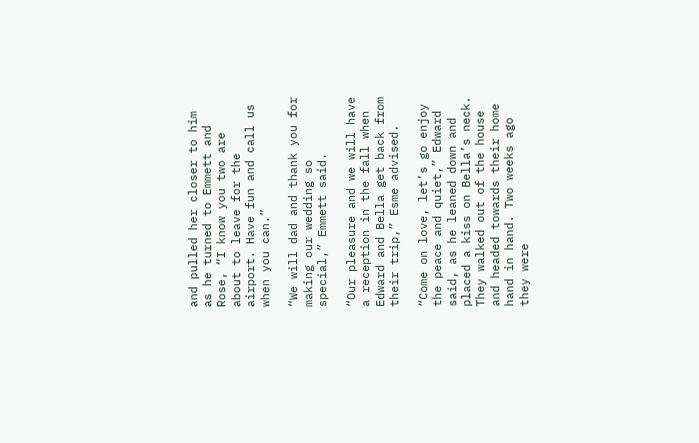and pulled her closer to him as he turned to Emmett and Rose, “I know you two are about to leave for the airport. Have fun and call us when you can.”

“We will dad and thank you for making our wedding so special,” Emmett said.

“Our pleasure and we will have a reception in the fall when Edward and Bella get back from their trip,” Esme advised.

“Come on love, let’s go enjoy the peace and quiet,” Edward said, as he leaned down and placed a kiss on Bella’s neck. They walked out of the house and headed towards their home hand in hand. Two weeks ago they were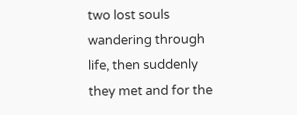two lost souls wandering through life, then suddenly they met and for the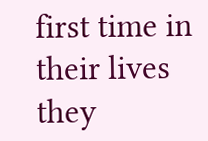first time in their lives they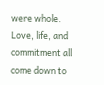were whole. Love, life, and commitment all come down to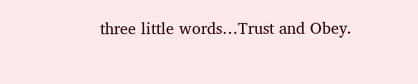three little words…Trust and Obey.